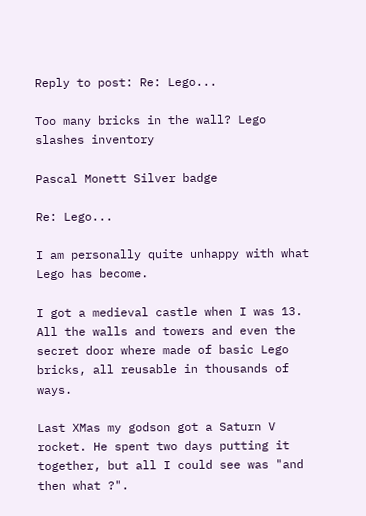Reply to post: Re: Lego...

Too many bricks in the wall? Lego slashes inventory

Pascal Monett Silver badge

Re: Lego...

I am personally quite unhappy with what Lego has become.

I got a medieval castle when I was 13. All the walls and towers and even the secret door where made of basic Lego bricks, all reusable in thousands of ways.

Last XMas my godson got a Saturn V rocket. He spent two days putting it together, but all I could see was "and then what ?".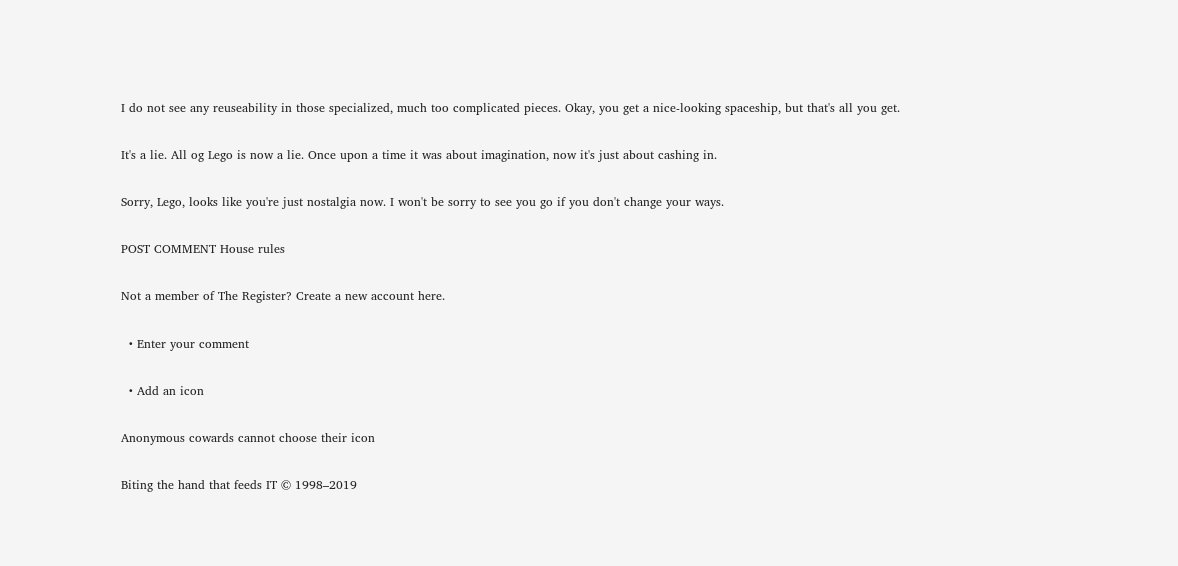I do not see any reuseability in those specialized, much too complicated pieces. Okay, you get a nice-looking spaceship, but that's all you get.

It's a lie. All og Lego is now a lie. Once upon a time it was about imagination, now it's just about cashing in.

Sorry, Lego, looks like you're just nostalgia now. I won't be sorry to see you go if you don't change your ways.

POST COMMENT House rules

Not a member of The Register? Create a new account here.

  • Enter your comment

  • Add an icon

Anonymous cowards cannot choose their icon

Biting the hand that feeds IT © 1998–2019